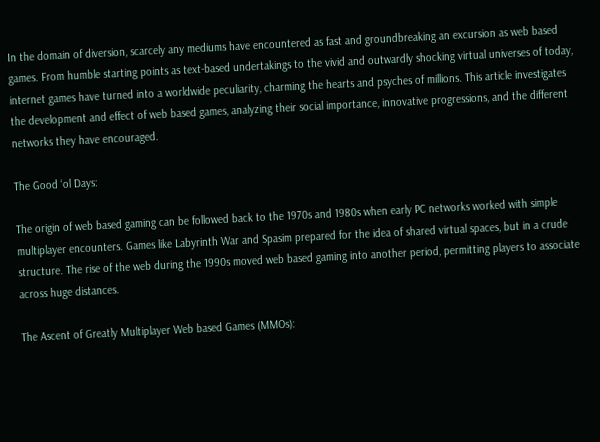In the domain of diversion, scarcely any mediums have encountered as fast and groundbreaking an excursion as web based games. From humble starting points as text-based undertakings to the vivid and outwardly shocking virtual universes of today, internet games have turned into a worldwide peculiarity, charming the hearts and psyches of millions. This article investigates the development and effect of web based games, analyzing their social importance, innovative progressions, and the different networks they have encouraged.

The Good ‘ol Days:

The origin of web based gaming can be followed back to the 1970s and 1980s when early PC networks worked with simple multiplayer encounters. Games like Labyrinth War and Spasim prepared for the idea of shared virtual spaces, but in a crude structure. The rise of the web during the 1990s moved web based gaming into another period, permitting players to associate across huge distances.

The Ascent of Greatly Multiplayer Web based Games (MMOs):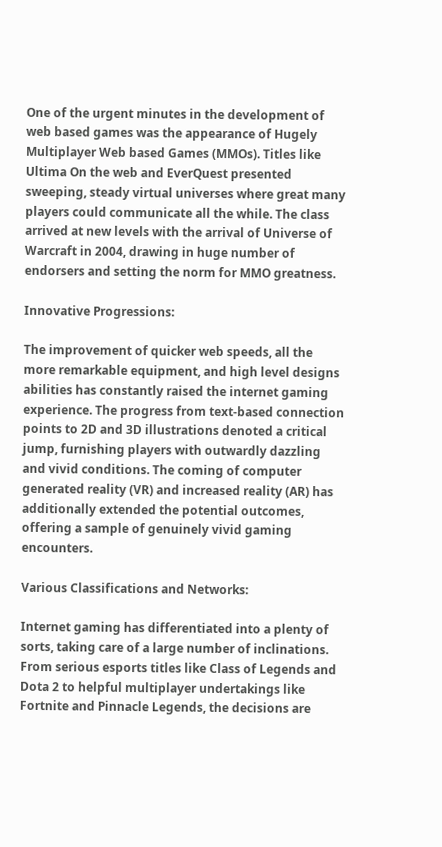One of the urgent minutes in the development of web based games was the appearance of Hugely Multiplayer Web based Games (MMOs). Titles like Ultima On the web and EverQuest presented sweeping, steady virtual universes where great many players could communicate all the while. The class arrived at new levels with the arrival of Universe of Warcraft in 2004, drawing in huge number of endorsers and setting the norm for MMO greatness.

Innovative Progressions:

The improvement of quicker web speeds, all the more remarkable equipment, and high level designs abilities has constantly raised the internet gaming experience. The progress from text-based connection points to 2D and 3D illustrations denoted a critical jump, furnishing players with outwardly dazzling and vivid conditions. The coming of computer generated reality (VR) and increased reality (AR) has additionally extended the potential outcomes, offering a sample of genuinely vivid gaming encounters.

Various Classifications and Networks:

Internet gaming has differentiated into a plenty of sorts, taking care of a large number of inclinations. From serious esports titles like Class of Legends and Dota 2 to helpful multiplayer undertakings like Fortnite and Pinnacle Legends, the decisions are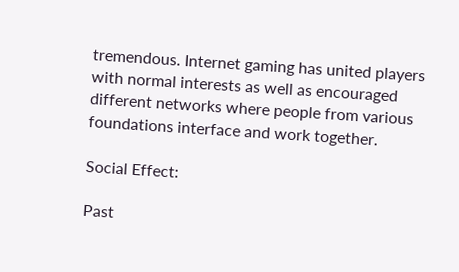tremendous. Internet gaming has united players with normal interests as well as encouraged different networks where people from various foundations interface and work together.

Social Effect:

Past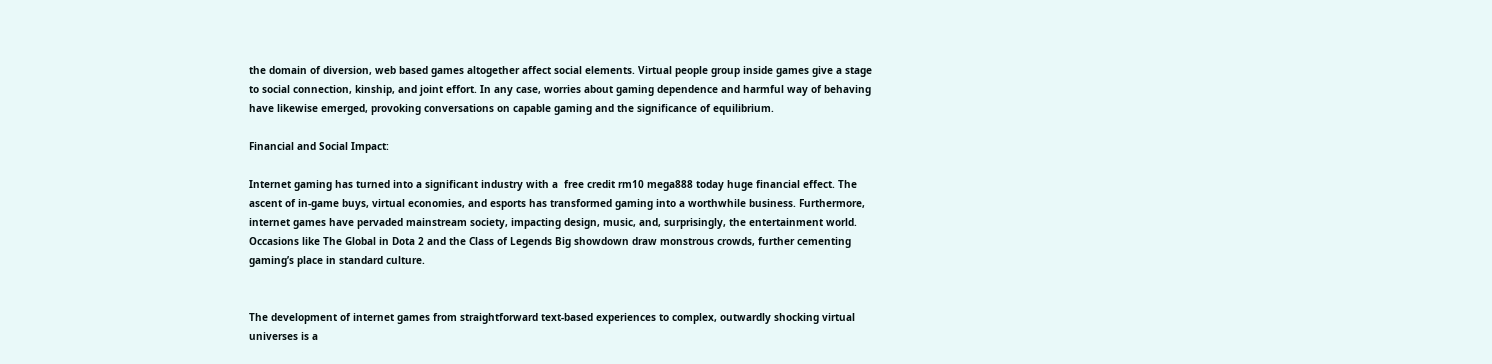the domain of diversion, web based games altogether affect social elements. Virtual people group inside games give a stage to social connection, kinship, and joint effort. In any case, worries about gaming dependence and harmful way of behaving have likewise emerged, provoking conversations on capable gaming and the significance of equilibrium.

Financial and Social Impact:

Internet gaming has turned into a significant industry with a  free credit rm10 mega888 today huge financial effect. The ascent of in-game buys, virtual economies, and esports has transformed gaming into a worthwhile business. Furthermore, internet games have pervaded mainstream society, impacting design, music, and, surprisingly, the entertainment world. Occasions like The Global in Dota 2 and the Class of Legends Big showdown draw monstrous crowds, further cementing gaming’s place in standard culture.


The development of internet games from straightforward text-based experiences to complex, outwardly shocking virtual universes is a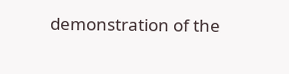demonstration of the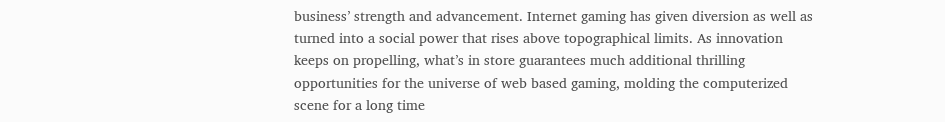business’ strength and advancement. Internet gaming has given diversion as well as turned into a social power that rises above topographical limits. As innovation keeps on propelling, what’s in store guarantees much additional thrilling opportunities for the universe of web based gaming, molding the computerized scene for a long time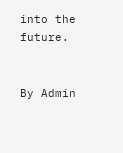into the future.


By Admin